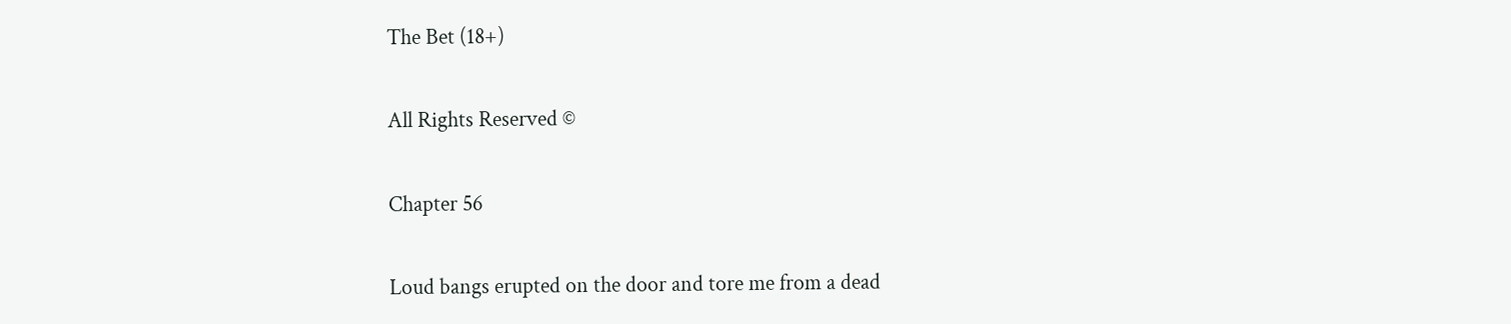The Bet (18+)

All Rights Reserved ©

Chapter 56

Loud bangs erupted on the door and tore me from a dead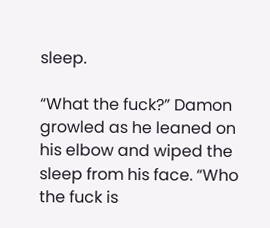sleep.

“What the fuck?” Damon growled as he leaned on his elbow and wiped the sleep from his face. “Who the fuck is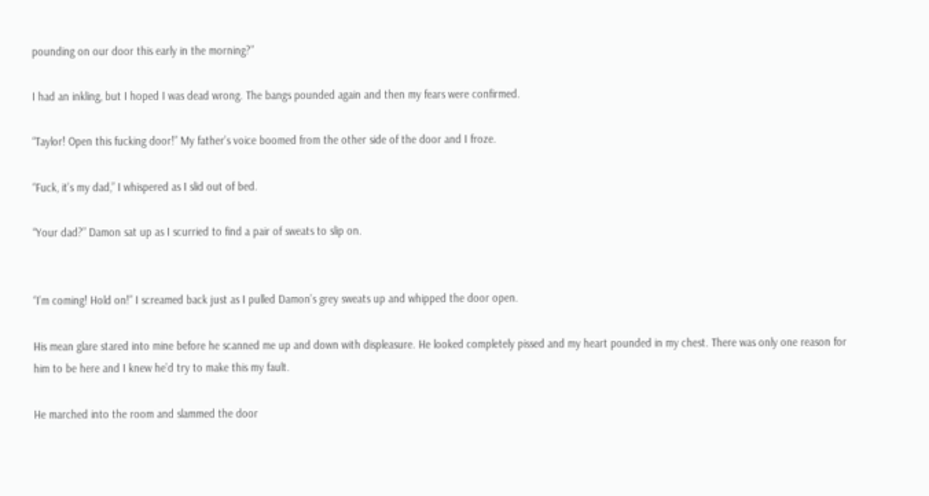pounding on our door this early in the morning?”

I had an inkling, but I hoped I was dead wrong. The bangs pounded again and then my fears were confirmed.

“Taylor! Open this fucking door!” My father’s voice boomed from the other side of the door and I froze.

“Fuck, it’s my dad,” I whispered as I slid out of bed.

“Your dad?” Damon sat up as I scurried to find a pair of sweats to slip on.


“I’m coming! Hold on!” I screamed back just as I pulled Damon’s grey sweats up and whipped the door open.

His mean glare stared into mine before he scanned me up and down with displeasure. He looked completely pissed and my heart pounded in my chest. There was only one reason for him to be here and I knew he’d try to make this my fault.

He marched into the room and slammed the door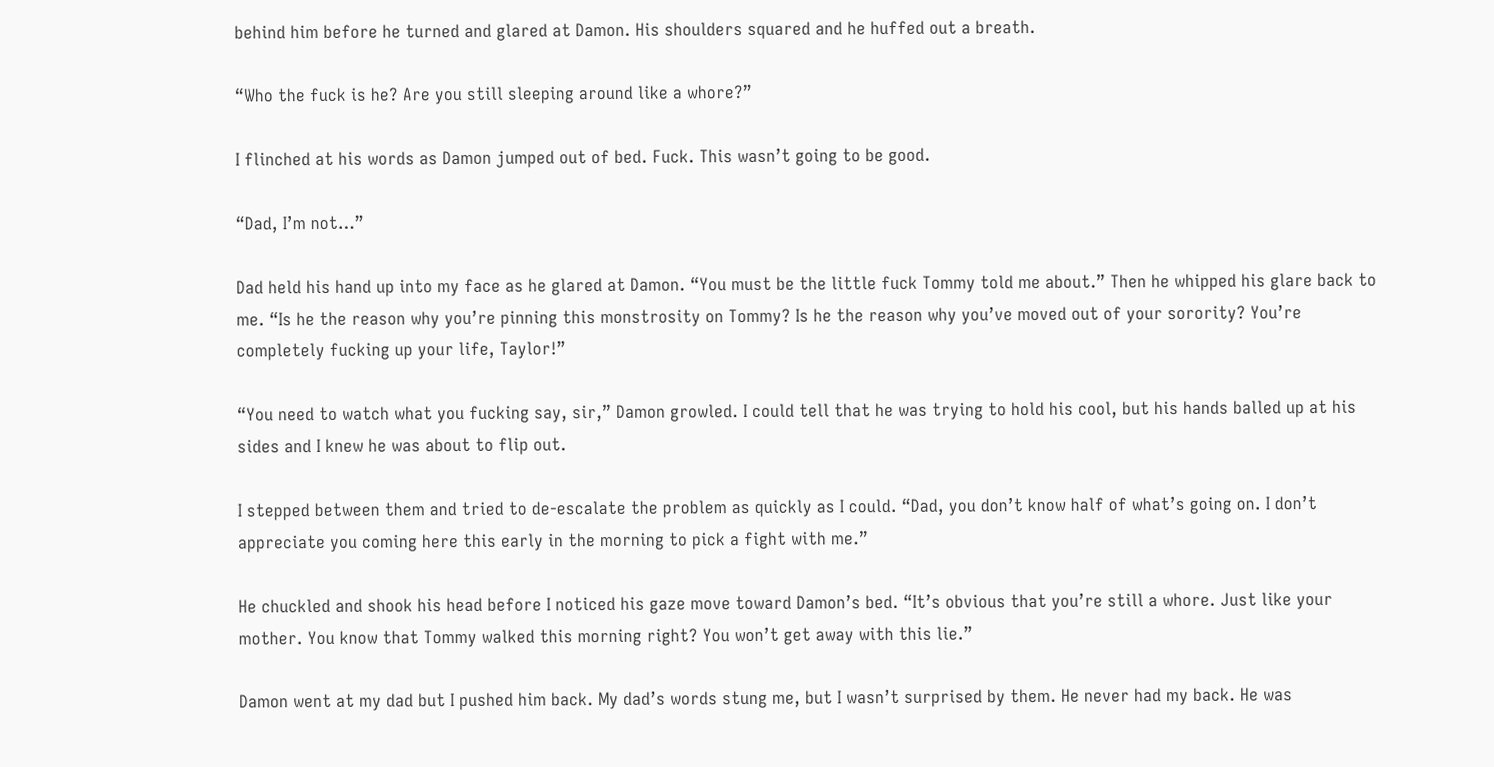behind him before he turned and glared at Damon. His shoulders squared and he huffed out a breath.

“Who the fuck is he? Are you still sleeping around like a whore?”

I flinched at his words as Damon jumped out of bed. Fuck. This wasn’t going to be good.

“Dad, I’m not…”

Dad held his hand up into my face as he glared at Damon. “You must be the little fuck Tommy told me about.” Then he whipped his glare back to me. “Is he the reason why you’re pinning this monstrosity on Tommy? Is he the reason why you’ve moved out of your sorority? You’re completely fucking up your life, Taylor!”

“You need to watch what you fucking say, sir,” Damon growled. I could tell that he was trying to hold his cool, but his hands balled up at his sides and I knew he was about to flip out.

I stepped between them and tried to de-escalate the problem as quickly as I could. “Dad, you don’t know half of what’s going on. I don’t appreciate you coming here this early in the morning to pick a fight with me.”

He chuckled and shook his head before I noticed his gaze move toward Damon’s bed. “It’s obvious that you’re still a whore. Just like your mother. You know that Tommy walked this morning right? You won’t get away with this lie.”

Damon went at my dad but I pushed him back. My dad’s words stung me, but I wasn’t surprised by them. He never had my back. He was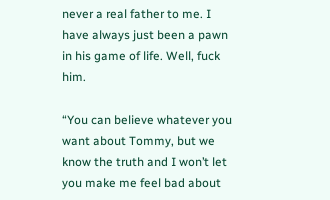never a real father to me. I have always just been a pawn in his game of life. Well, fuck him.

“You can believe whatever you want about Tommy, but we know the truth and I won’t let you make me feel bad about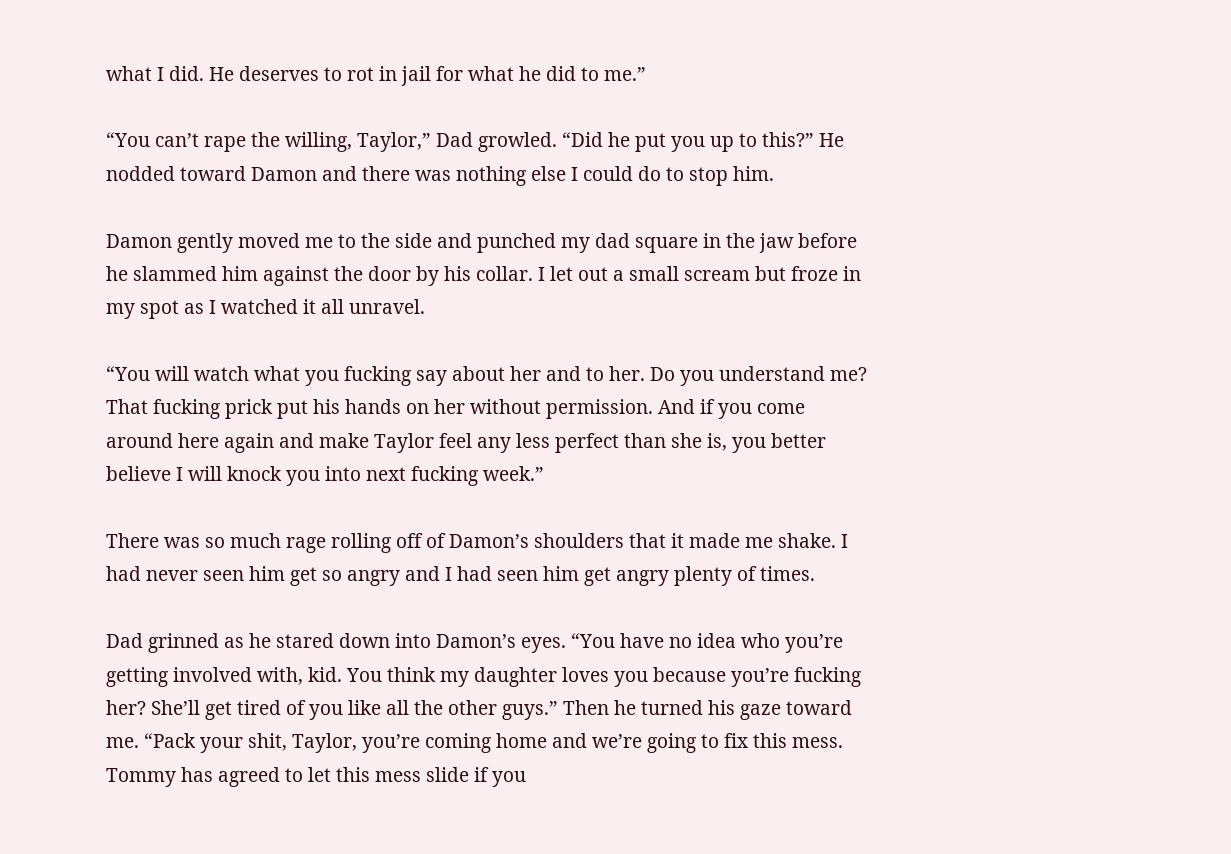what I did. He deserves to rot in jail for what he did to me.”

“You can’t rape the willing, Taylor,” Dad growled. “Did he put you up to this?” He nodded toward Damon and there was nothing else I could do to stop him.

Damon gently moved me to the side and punched my dad square in the jaw before he slammed him against the door by his collar. I let out a small scream but froze in my spot as I watched it all unravel.

“You will watch what you fucking say about her and to her. Do you understand me? That fucking prick put his hands on her without permission. And if you come around here again and make Taylor feel any less perfect than she is, you better believe I will knock you into next fucking week.”

There was so much rage rolling off of Damon’s shoulders that it made me shake. I had never seen him get so angry and I had seen him get angry plenty of times.

Dad grinned as he stared down into Damon’s eyes. “You have no idea who you’re getting involved with, kid. You think my daughter loves you because you’re fucking her? She’ll get tired of you like all the other guys.” Then he turned his gaze toward me. “Pack your shit, Taylor, you’re coming home and we’re going to fix this mess. Tommy has agreed to let this mess slide if you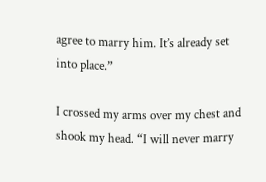agree to marry him. It’s already set into place.”

I crossed my arms over my chest and shook my head. “I will never marry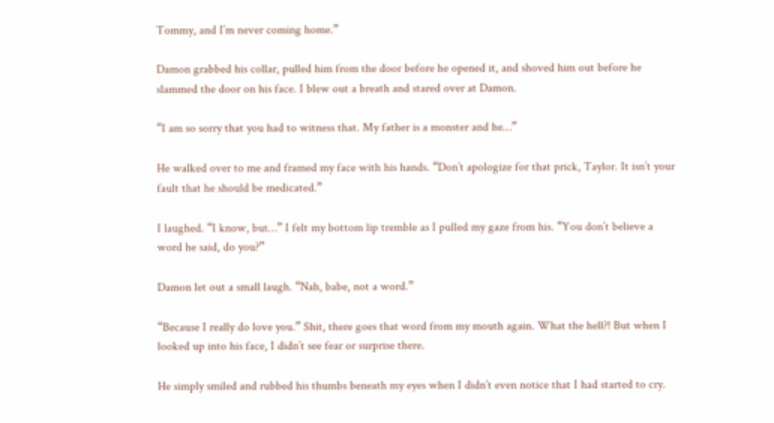Tommy, and I’m never coming home.”

Damon grabbed his collar, pulled him from the door before he opened it, and shoved him out before he slammed the door on his face. I blew out a breath and stared over at Damon.

“I am so sorry that you had to witness that. My father is a monster and he…”

He walked over to me and framed my face with his hands. “Don’t apologize for that prick, Taylor. It isn’t your fault that he should be medicated.”

I laughed. “I know, but…” I felt my bottom lip tremble as I pulled my gaze from his. “You don’t believe a word he said, do you?”

Damon let out a small laugh. “Nah, babe, not a word.”

“Because I really do love you.” Shit, there goes that word from my mouth again. What the hell?! But when I looked up into his face, I didn’t see fear or surprise there.

He simply smiled and rubbed his thumbs beneath my eyes when I didn’t even notice that I had started to cry.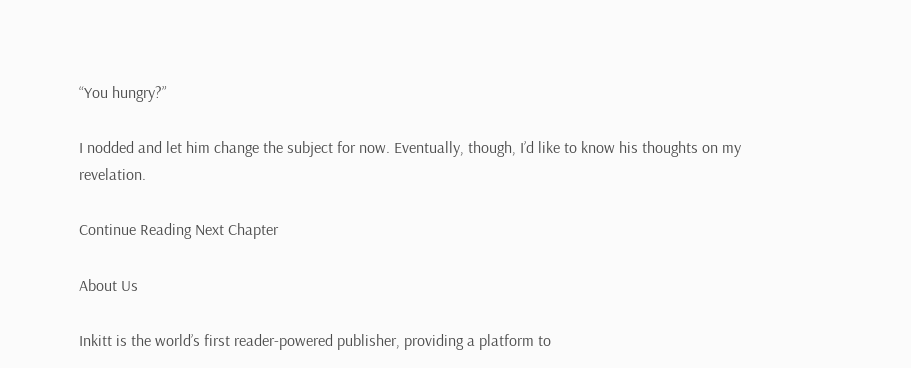“You hungry?”

I nodded and let him change the subject for now. Eventually, though, I’d like to know his thoughts on my revelation.

Continue Reading Next Chapter

About Us

Inkitt is the world’s first reader-powered publisher, providing a platform to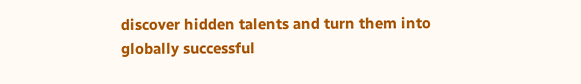discover hidden talents and turn them into globally successful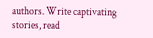authors. Write captivating stories, read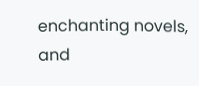enchanting novels, and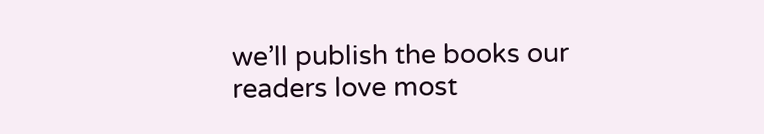we’ll publish the books our readers love most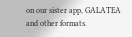on our sister app, GALATEA and other formats.